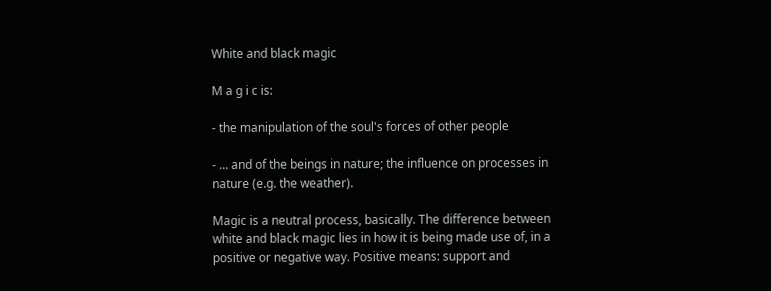White and black magic

M a g i c is:

- the manipulation of the soul's forces of other people

- ... and of the beings in nature; the influence on processes in nature (e.g. the weather).

Magic is a neutral process, basically. The difference between white and black magic lies in how it is being made use of, in a positive or negative way. Positive means: support and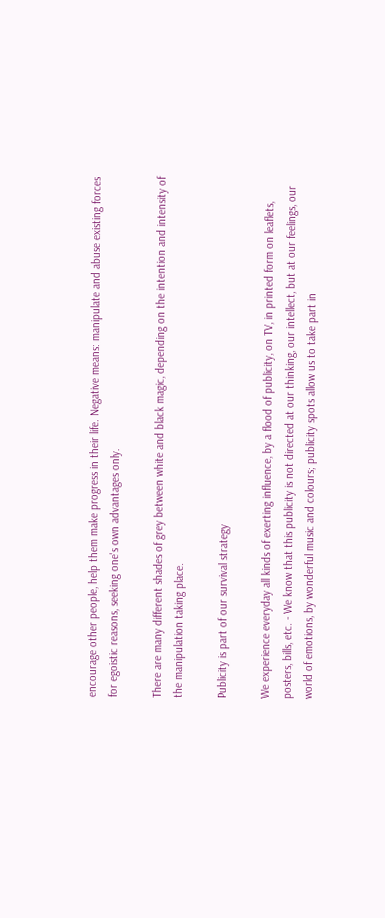encourage other people, help them make progress in their life. Negative means: manipulate and abuse existing forces for egoistic reasons, seeking one's own advantages only.

There are many different shades of grey between white and black magic, depending on the intention and intensity of the manipulation taking place.

Publicity is part of our survival strategy

We experience everyday all kinds of exerting influence, by a flood of publicity, on TV, in printed form on leaflets, posters, bills, etc. - We know that this publicity is not directed at our thinking, our intellect, but at our feelings, our world of emotions, by wonderful music and colours; publicity spots allow us to take part in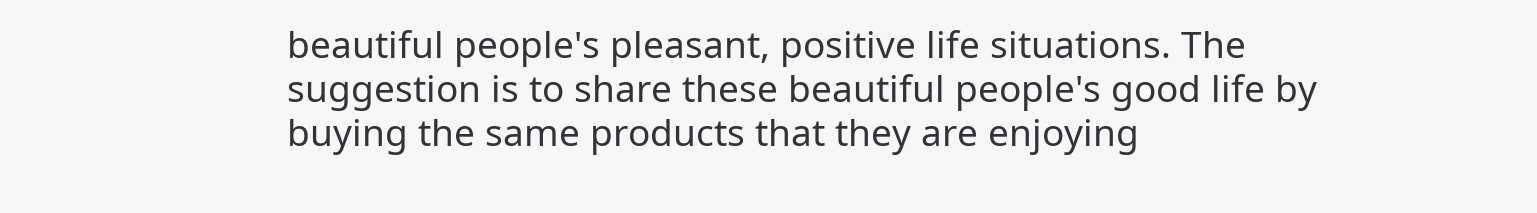beautiful people's pleasant, positive life situations. The suggestion is to share these beautiful people's good life by buying the same products that they are enjoying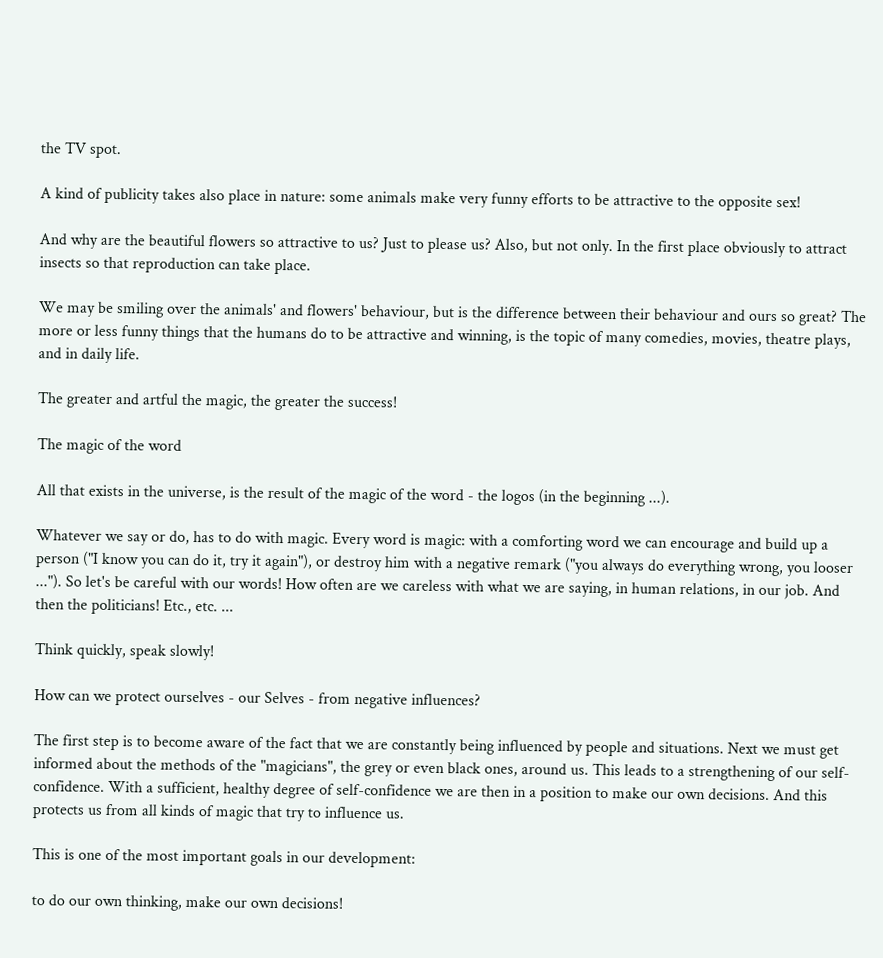the TV spot.

A kind of publicity takes also place in nature: some animals make very funny efforts to be attractive to the opposite sex!

And why are the beautiful flowers so attractive to us? Just to please us? Also, but not only. In the first place obviously to attract insects so that reproduction can take place.

We may be smiling over the animals' and flowers' behaviour, but is the difference between their behaviour and ours so great? The more or less funny things that the humans do to be attractive and winning, is the topic of many comedies, movies, theatre plays, and in daily life.

The greater and artful the magic, the greater the success!

The magic of the word

All that exists in the universe, is the result of the magic of the word - the logos (in the beginning ...).

Whatever we say or do, has to do with magic. Every word is magic: with a comforting word we can encourage and build up a person ("I know you can do it, try it again"), or destroy him with a negative remark ("you always do everything wrong, you looser ..."). So let's be careful with our words! How often are we careless with what we are saying, in human relations, in our job. And then the politicians! Etc., etc. ...

Think quickly, speak slowly!

How can we protect ourselves - our Selves - from negative influences?

The first step is to become aware of the fact that we are constantly being influenced by people and situations. Next we must get informed about the methods of the "magicians", the grey or even black ones, around us. This leads to a strengthening of our self-confidence. With a sufficient, healthy degree of self-confidence we are then in a position to make our own decisions. And this protects us from all kinds of magic that try to influence us.

This is one of the most important goals in our development:

to do our own thinking, make our own decisions!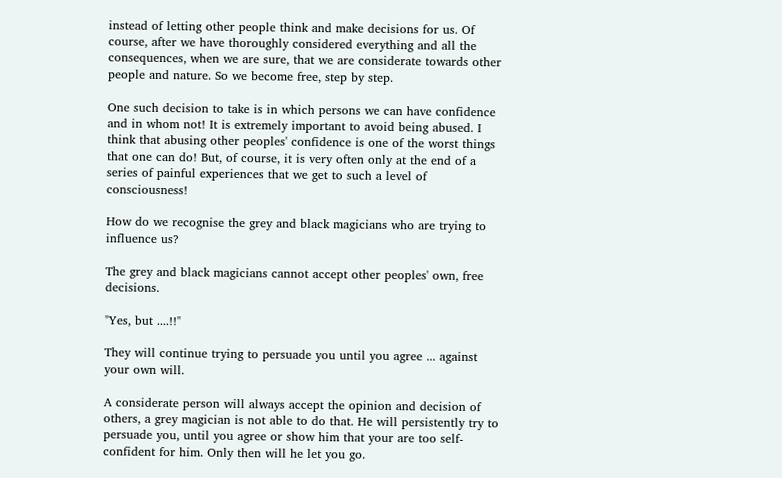instead of letting other people think and make decisions for us. Of course, after we have thoroughly considered everything and all the consequences, when we are sure, that we are considerate towards other people and nature. So we become free, step by step.

One such decision to take is in which persons we can have confidence and in whom not! It is extremely important to avoid being abused. I think that abusing other peoples' confidence is one of the worst things that one can do! But, of course, it is very often only at the end of a series of painful experiences that we get to such a level of consciousness!

How do we recognise the grey and black magicians who are trying to influence us?

The grey and black magicians cannot accept other peoples' own, free decisions.

"Yes, but ....!!"

They will continue trying to persuade you until you agree ... against your own will.

A considerate person will always accept the opinion and decision of others, a grey magician is not able to do that. He will persistently try to persuade you, until you agree or show him that your are too self-confident for him. Only then will he let you go.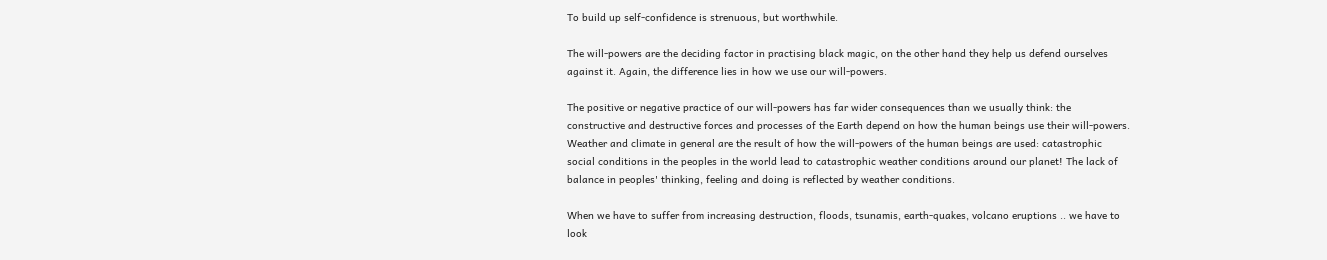To build up self-confidence is strenuous, but worthwhile.

The will-powers are the deciding factor in practising black magic, on the other hand they help us defend ourselves against it. Again, the difference lies in how we use our will-powers.

The positive or negative practice of our will-powers has far wider consequences than we usually think: the constructive and destructive forces and processes of the Earth depend on how the human beings use their will-powers. Weather and climate in general are the result of how the will-powers of the human beings are used: catastrophic social conditions in the peoples in the world lead to catastrophic weather conditions around our planet! The lack of balance in peoples' thinking, feeling and doing is reflected by weather conditions.

When we have to suffer from increasing destruction, floods, tsunamis, earth-quakes, volcano eruptions .. we have to look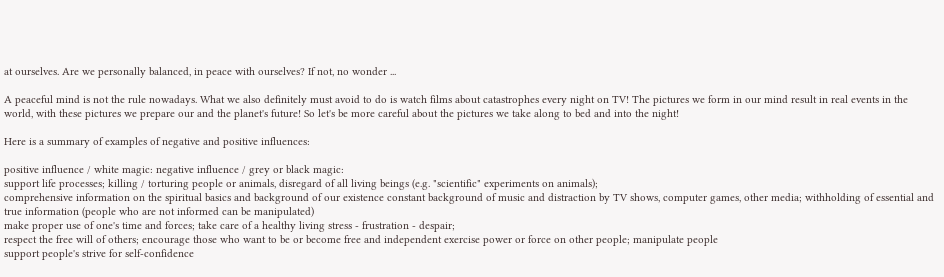at ourselves. Are we personally balanced, in peace with ourselves? If not, no wonder ...

A peaceful mind is not the rule nowadays. What we also definitely must avoid to do is watch films about catastrophes every night on TV! The pictures we form in our mind result in real events in the world, with these pictures we prepare our and the planet's future! So let's be more careful about the pictures we take along to bed and into the night!

Here is a summary of examples of negative and positive influences:

positive influence / white magic: negative influence / grey or black magic:
support life processes; killing / torturing people or animals, disregard of all living beings (e.g. "scientific" experiments on animals);
comprehensive information on the spiritual basics and background of our existence constant background of music and distraction by TV shows, computer games, other media; withholding of essential and true information (people who are not informed can be manipulated)
make proper use of one's time and forces; take care of a healthy living stress - frustration - despair;
respect the free will of others; encourage those who want to be or become free and independent exercise power or force on other people; manipulate people
support people's strive for self-confidence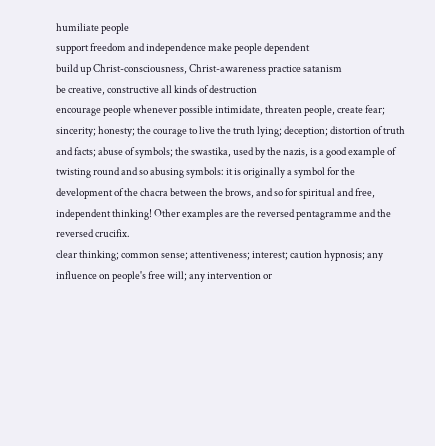humiliate people
support freedom and independence make people dependent
build up Christ-consciousness, Christ-awareness practice satanism
be creative, constructive all kinds of destruction
encourage people whenever possible intimidate, threaten people, create fear;
sincerity; honesty; the courage to live the truth lying; deception; distortion of truth and facts; abuse of symbols; the swastika, used by the nazis, is a good example of twisting round and so abusing symbols: it is originally a symbol for the development of the chacra between the brows, and so for spiritual and free, independent thinking! Other examples are the reversed pentagramme and the reversed crucifix.
clear thinking; common sense; attentiveness; interest; caution hypnosis; any influence on people's free will; any intervention or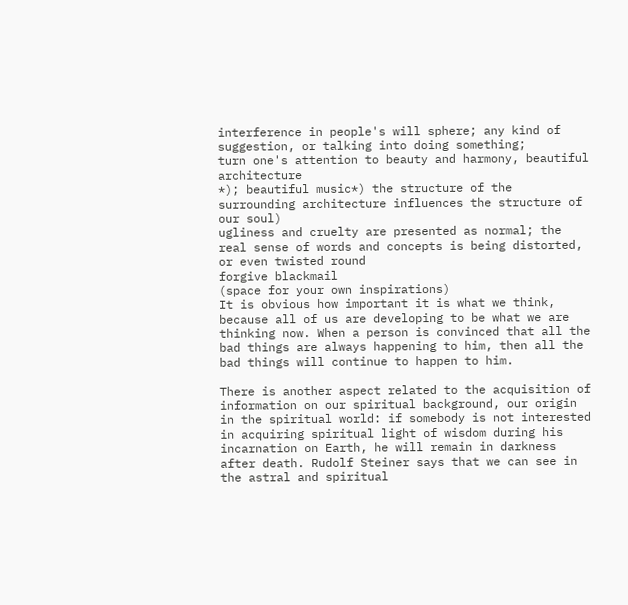interference in people's will sphere; any kind of suggestion, or talking into doing something;
turn one's attention to beauty and harmony, beautiful architecture
*); beautiful music*) the structure of the surrounding architecture influences the structure of our soul)
ugliness and cruelty are presented as normal; the real sense of words and concepts is being distorted, or even twisted round
forgive blackmail
(space for your own inspirations)
It is obvious how important it is what we think, because all of us are developing to be what we are thinking now. When a person is convinced that all the bad things are always happening to him, then all the bad things will continue to happen to him.

There is another aspect related to the acquisition of information on our spiritual background, our origin in the spiritual world: if somebody is not interested in acquiring spiritual light of wisdom during his incarnation on Earth, he will remain in darkness after death. Rudolf Steiner says that we can see in the astral and spiritual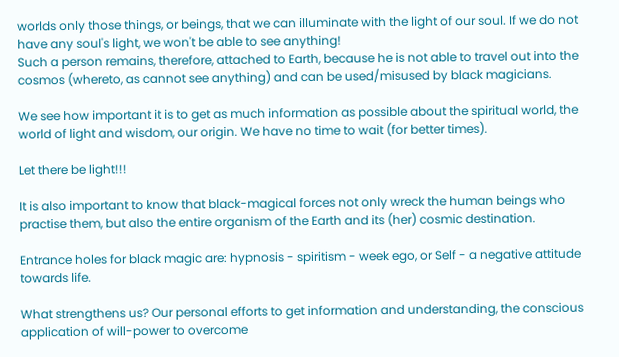worlds only those things, or beings, that we can illuminate with the light of our soul. If we do not have any soul's light, we won't be able to see anything!
Such a person remains, therefore, attached to Earth, because he is not able to travel out into the cosmos (whereto, as cannot see anything) and can be used/misused by black magicians.

We see how important it is to get as much information as possible about the spiritual world, the world of light and wisdom, our origin. We have no time to wait (for better times).

Let there be light!!!

It is also important to know that black-magical forces not only wreck the human beings who practise them, but also the entire organism of the Earth and its (her) cosmic destination.

Entrance holes for black magic are: hypnosis - spiritism - week ego, or Self - a negative attitude towards life.

What strengthens us? Our personal efforts to get information and understanding, the conscious application of will-power to overcome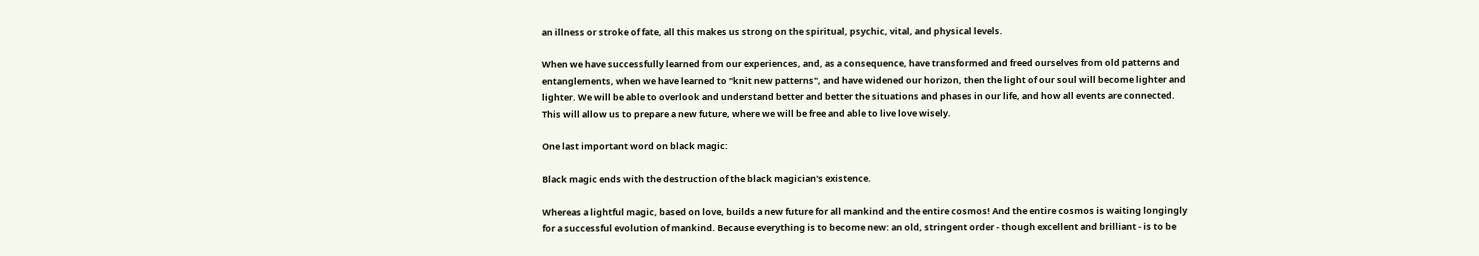an illness or stroke of fate, all this makes us strong on the spiritual, psychic, vital, and physical levels.

When we have successfully learned from our experiences, and, as a consequence, have transformed and freed ourselves from old patterns and entanglements, when we have learned to "knit new patterns", and have widened our horizon, then the light of our soul will become lighter and lighter. We will be able to overlook and understand better and better the situations and phases in our life, and how all events are connected. This will allow us to prepare a new future, where we will be free and able to live love wisely.

One last important word on black magic:

Black magic ends with the destruction of the black magician's existence.

Whereas a lightful magic, based on love, builds a new future for all mankind and the entire cosmos! And the entire cosmos is waiting longingly for a successful evolution of mankind. Because everything is to become new: an old, stringent order - though excellent and brilliant - is to be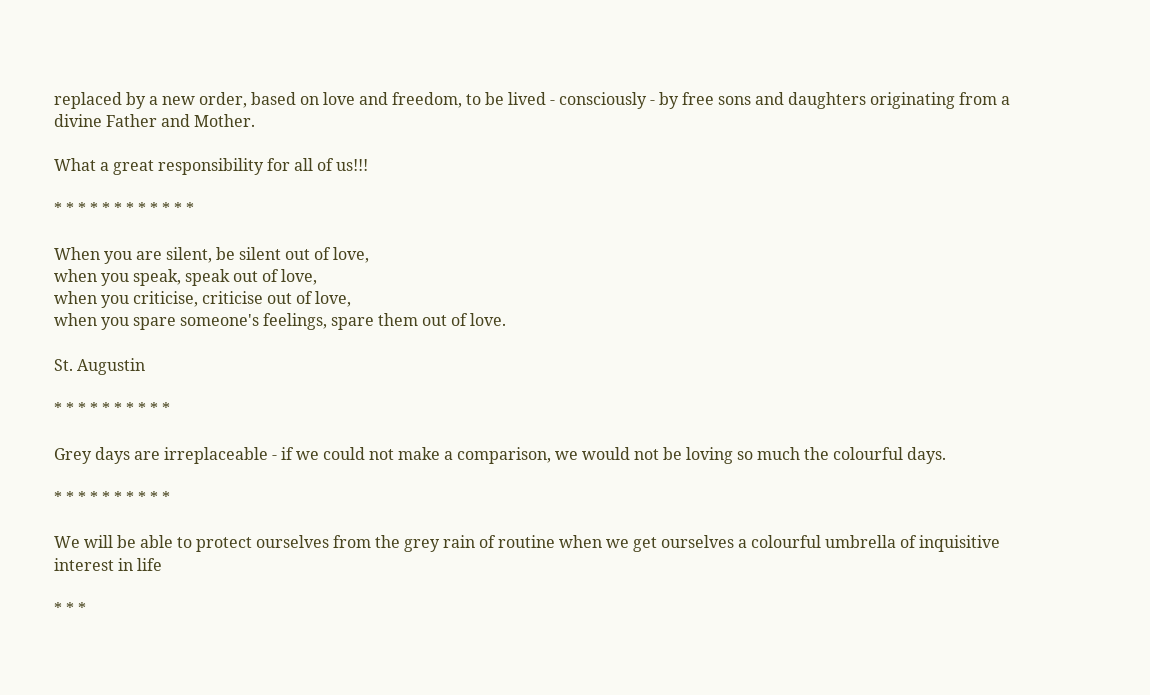replaced by a new order, based on love and freedom, to be lived - consciously - by free sons and daughters originating from a divine Father and Mother.

What a great responsibility for all of us!!!

* * * * * * * * * * * *

When you are silent, be silent out of love,
when you speak, speak out of love,
when you criticise, criticise out of love,
when you spare someone's feelings, spare them out of love.

St. Augustin

* * * * * * * * * *

Grey days are irreplaceable - if we could not make a comparison, we would not be loving so much the colourful days.

* * * * * * * * * *

We will be able to protect ourselves from the grey rain of routine when we get ourselves a colourful umbrella of inquisitive interest in life

* * *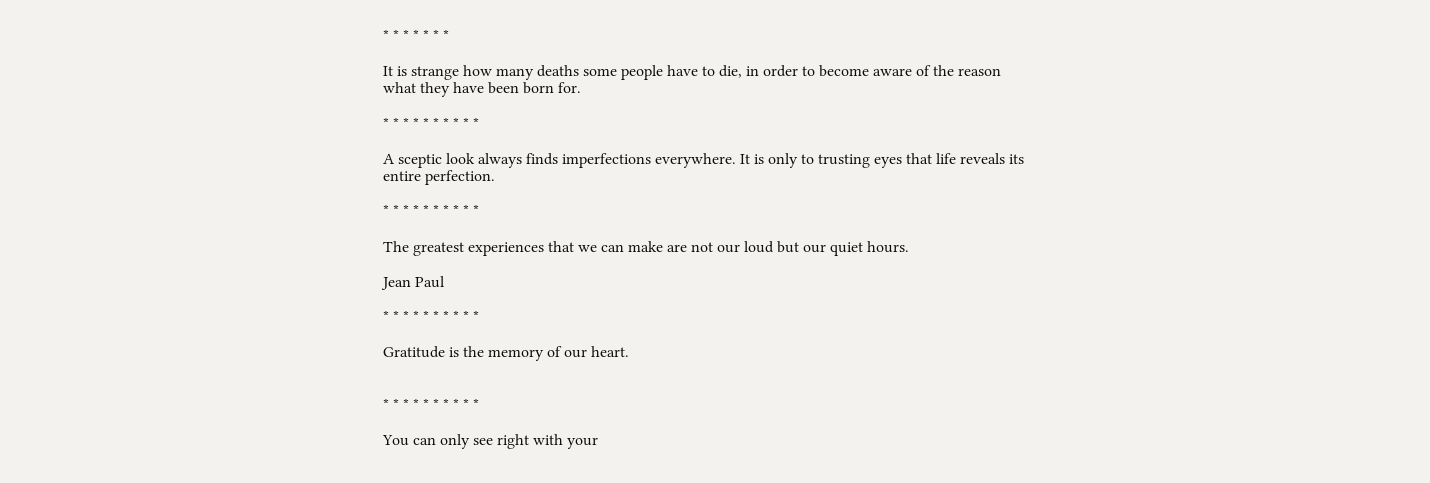* * * * * * *

It is strange how many deaths some people have to die, in order to become aware of the reason what they have been born for.

* * * * * * * * * *

A sceptic look always finds imperfections everywhere. It is only to trusting eyes that life reveals its entire perfection.

* * * * * * * * * *

The greatest experiences that we can make are not our loud but our quiet hours.

Jean Paul

* * * * * * * * * *

Gratitude is the memory of our heart.


* * * * * * * * * *

You can only see right with your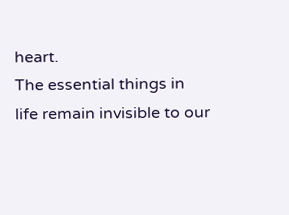heart.
The essential things in life remain invisible to our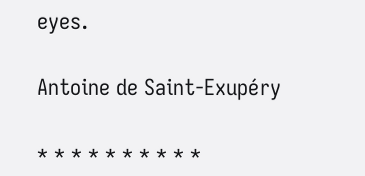eyes.

Antoine de Saint-Exupéry

* * * * * * * * * *